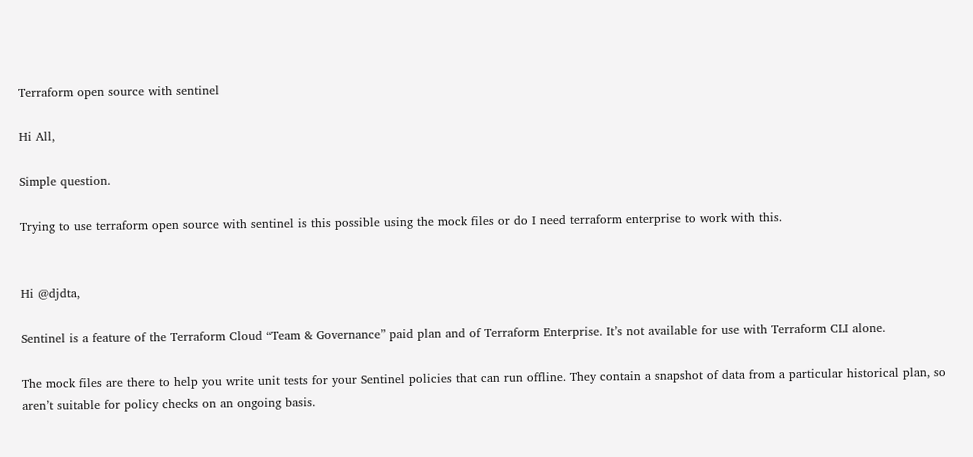Terraform open source with sentinel

Hi All,

Simple question.

Trying to use terraform open source with sentinel is this possible using the mock files or do I need terraform enterprise to work with this.


Hi @djdta,

Sentinel is a feature of the Terraform Cloud “Team & Governance” paid plan and of Terraform Enterprise. It’s not available for use with Terraform CLI alone.

The mock files are there to help you write unit tests for your Sentinel policies that can run offline. They contain a snapshot of data from a particular historical plan, so aren’t suitable for policy checks on an ongoing basis.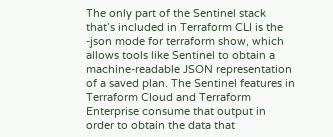The only part of the Sentinel stack that’s included in Terraform CLI is the -json mode for terraform show, which allows tools like Sentinel to obtain a machine-readable JSON representation of a saved plan. The Sentinel features in Terraform Cloud and Terraform Enterprise consume that output in order to obtain the data that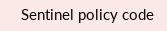Sentinel policy code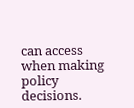can access when making policy decisions.